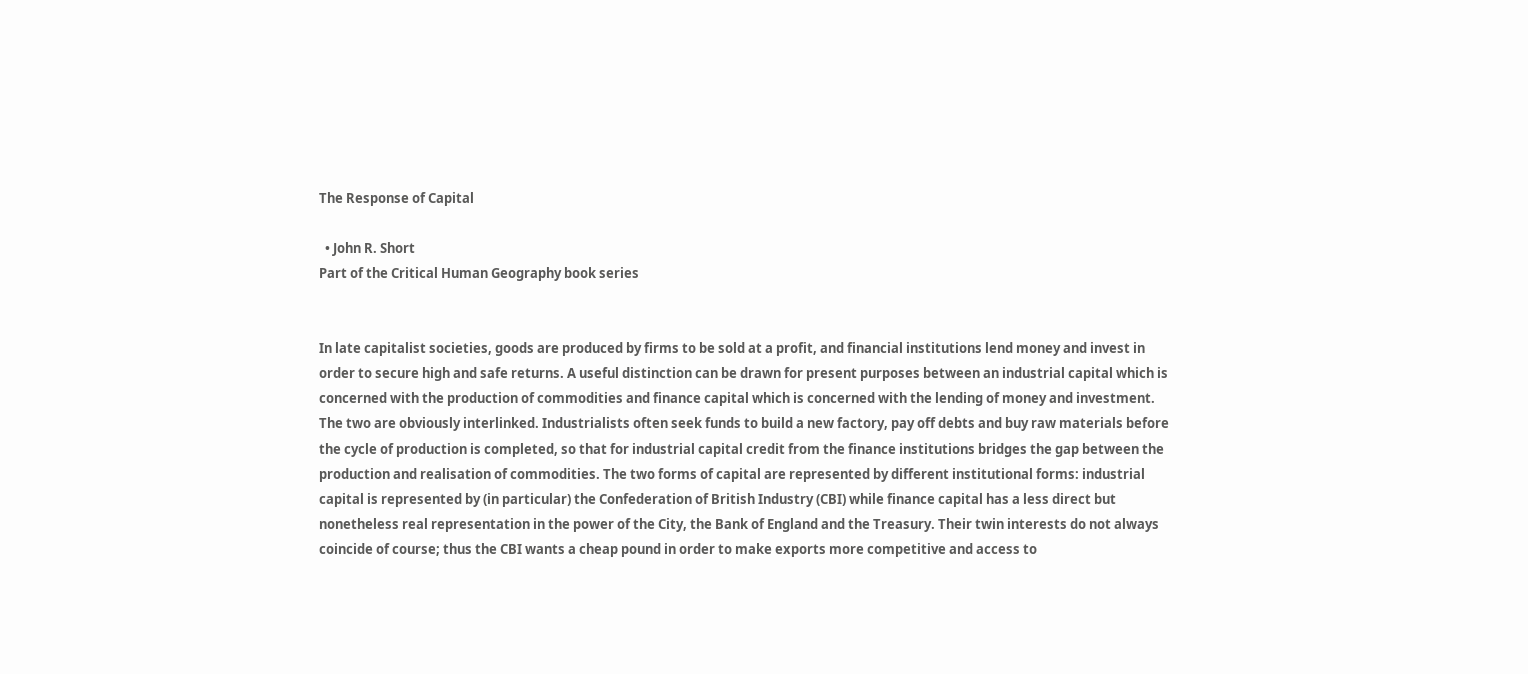The Response of Capital

  • John R. Short
Part of the Critical Human Geography book series


In late capitalist societies, goods are produced by firms to be sold at a profit, and financial institutions lend money and invest in order to secure high and safe returns. A useful distinction can be drawn for present purposes between an industrial capital which is concerned with the production of commodities and finance capital which is concerned with the lending of money and investment. The two are obviously interlinked. Industrialists often seek funds to build a new factory, pay off debts and buy raw materials before the cycle of production is completed, so that for industrial capital credit from the finance institutions bridges the gap between the production and realisation of commodities. The two forms of capital are represented by different institutional forms: industrial capital is represented by (in particular) the Confederation of British Industry (CBI) while finance capital has a less direct but nonetheless real representation in the power of the City, the Bank of England and the Treasury. Their twin interests do not always coincide of course; thus the CBI wants a cheap pound in order to make exports more competitive and access to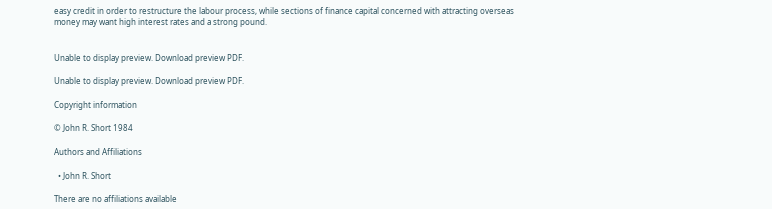easy credit in order to restructure the labour process, while sections of finance capital concerned with attracting overseas money may want high interest rates and a strong pound.


Unable to display preview. Download preview PDF.

Unable to display preview. Download preview PDF.

Copyright information

© John R. Short 1984

Authors and Affiliations

  • John R. Short

There are no affiliations available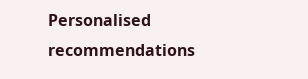Personalised recommendations